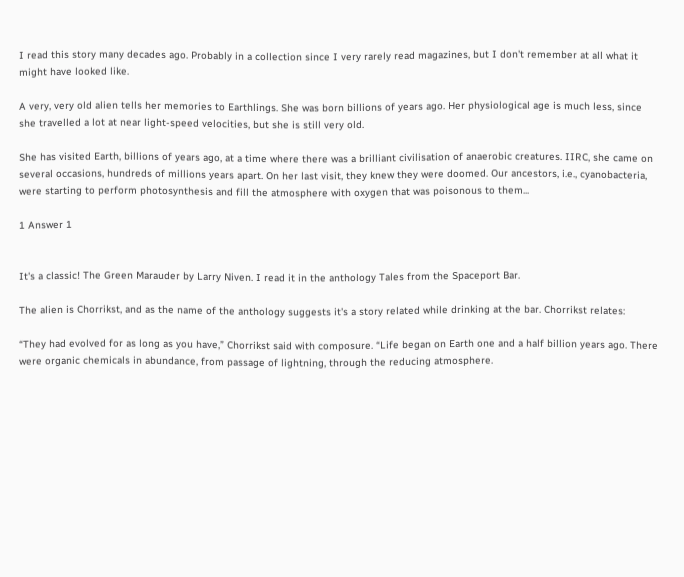I read this story many decades ago. Probably in a collection since I very rarely read magazines, but I don't remember at all what it might have looked like.

A very, very old alien tells her memories to Earthlings. She was born billions of years ago. Her physiological age is much less, since she travelled a lot at near light-speed velocities, but she is still very old.

She has visited Earth, billions of years ago, at a time where there was a brilliant civilisation of anaerobic creatures. IIRC, she came on several occasions, hundreds of millions years apart. On her last visit, they knew they were doomed. Our ancestors, i.e., cyanobacteria, were starting to perform photosynthesis and fill the atmosphere with oxygen that was poisonous to them...

1 Answer 1


It's a classic! The Green Marauder by Larry Niven. I read it in the anthology Tales from the Spaceport Bar.

The alien is Chorrikst, and as the name of the anthology suggests it's a story related while drinking at the bar. Chorrikst relates:

“They had evolved for as long as you have,” Chorrikst said with composure. “Life began on Earth one and a half billion years ago. There were organic chemicals in abundance, from passage of lightning, through the reducing atmosphere.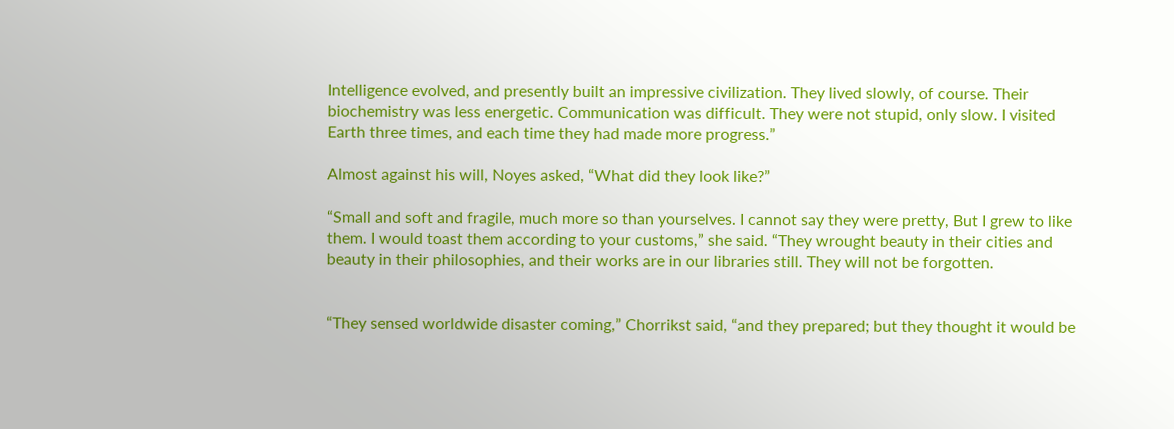Intelligence evolved, and presently built an impressive civilization. They lived slowly, of course. Their biochemistry was less energetic. Communication was difficult. They were not stupid, only slow. I visited Earth three times, and each time they had made more progress.”

Almost against his will, Noyes asked, “What did they look like?”

“Small and soft and fragile, much more so than yourselves. I cannot say they were pretty, But I grew to like them. I would toast them according to your customs,” she said. “They wrought beauty in their cities and beauty in their philosophies, and their works are in our libraries still. They will not be forgotten.


“They sensed worldwide disaster coming,” Chorrikst said, “and they prepared; but they thought it would be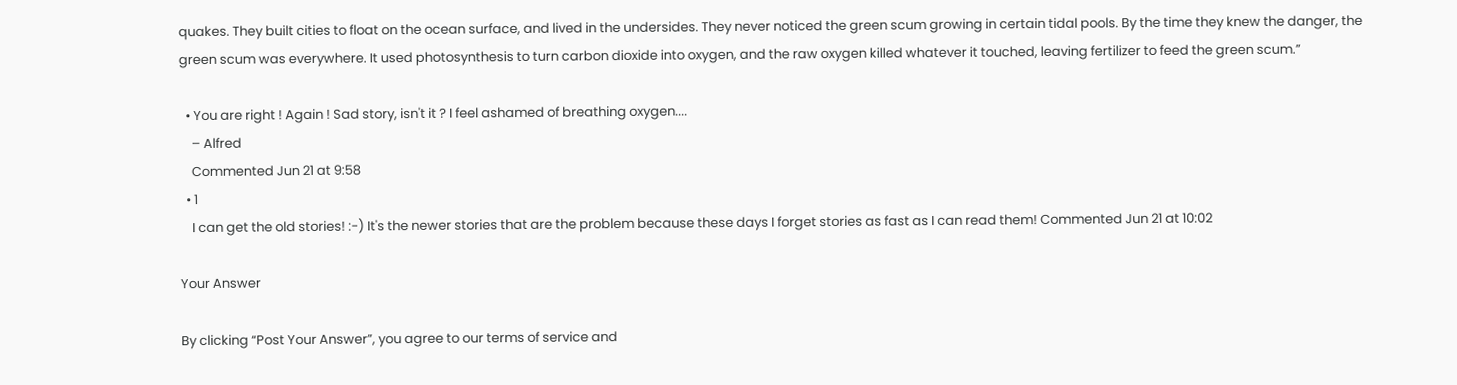quakes. They built cities to float on the ocean surface, and lived in the undersides. They never noticed the green scum growing in certain tidal pools. By the time they knew the danger, the green scum was everywhere. It used photosynthesis to turn carbon dioxide into oxygen, and the raw oxygen killed whatever it touched, leaving fertilizer to feed the green scum.”

  • You are right ! Again ! Sad story, isn't it ? I feel ashamed of breathing oxygen....
    – Alfred
    Commented Jun 21 at 9:58
  • 1
    I can get the old stories! :-) It's the newer stories that are the problem because these days I forget stories as fast as I can read them! Commented Jun 21 at 10:02

Your Answer

By clicking “Post Your Answer”, you agree to our terms of service and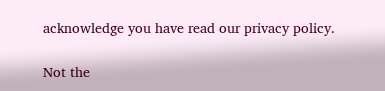acknowledge you have read our privacy policy.

Not the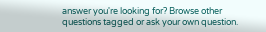answer you're looking for? Browse other questions tagged or ask your own question.